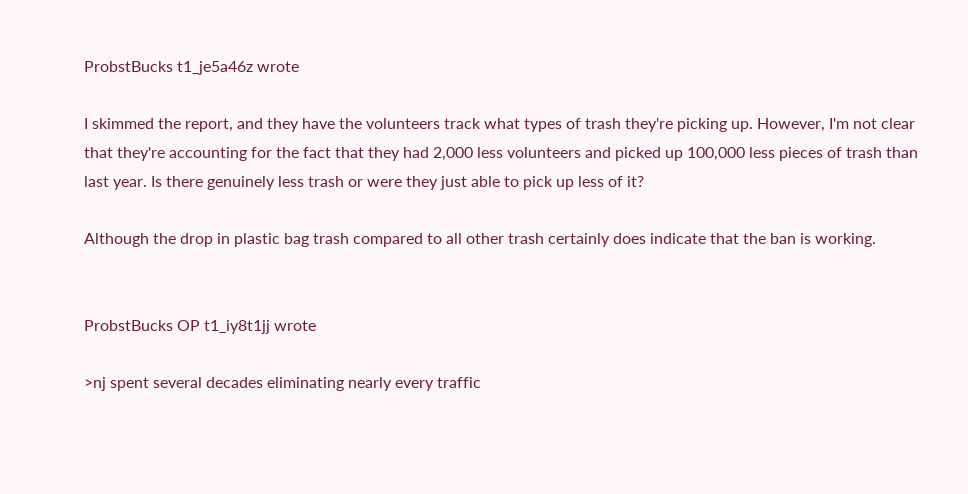ProbstBucks t1_je5a46z wrote

I skimmed the report, and they have the volunteers track what types of trash they're picking up. However, I'm not clear that they're accounting for the fact that they had 2,000 less volunteers and picked up 100,000 less pieces of trash than last year. Is there genuinely less trash or were they just able to pick up less of it?

Although the drop in plastic bag trash compared to all other trash certainly does indicate that the ban is working.


ProbstBucks OP t1_iy8t1jj wrote

>nj spent several decades eliminating nearly every traffic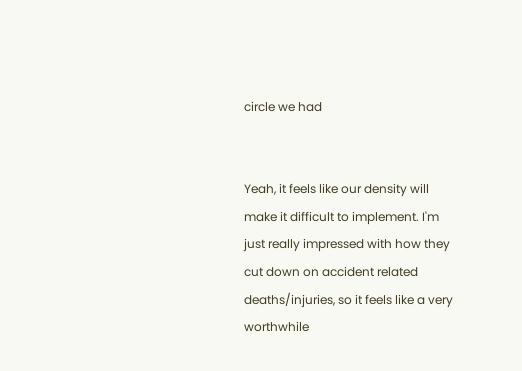circle we had


Yeah, it feels like our density will make it difficult to implement. I'm just really impressed with how they cut down on accident related deaths/injuries, so it feels like a very worthwhile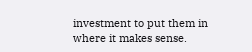investment to put them in where it makes sense.